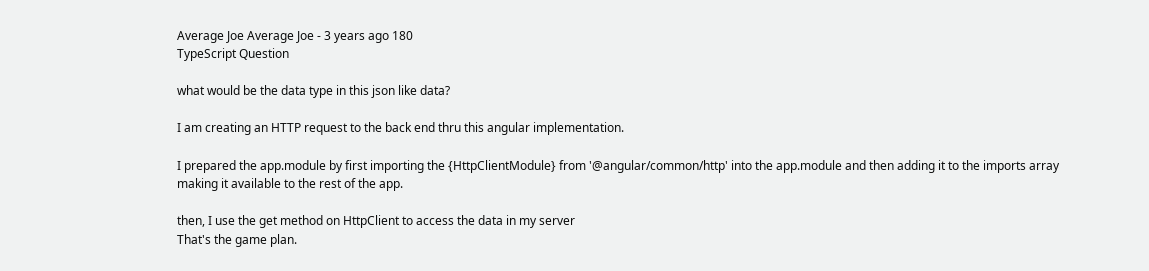Average Joe Average Joe - 3 years ago 180
TypeScript Question

what would be the data type in this json like data?

I am creating an HTTP request to the back end thru this angular implementation.

I prepared the app.module by first importing the {HttpClientModule} from '@angular/common/http' into the app.module and then adding it to the imports array making it available to the rest of the app.

then, I use the get method on HttpClient to access the data in my server
That's the game plan.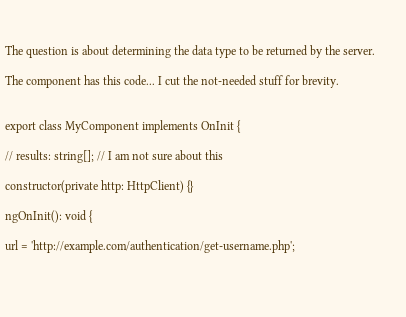The question is about determining the data type to be returned by the server.

The component has this code... I cut the not-needed stuff for brevity.


export class MyComponent implements OnInit {

// results: string[]; // I am not sure about this

constructor(private http: HttpClient) {}

ngOnInit(): void {

url = 'http://example.com/authentication/get-username.php';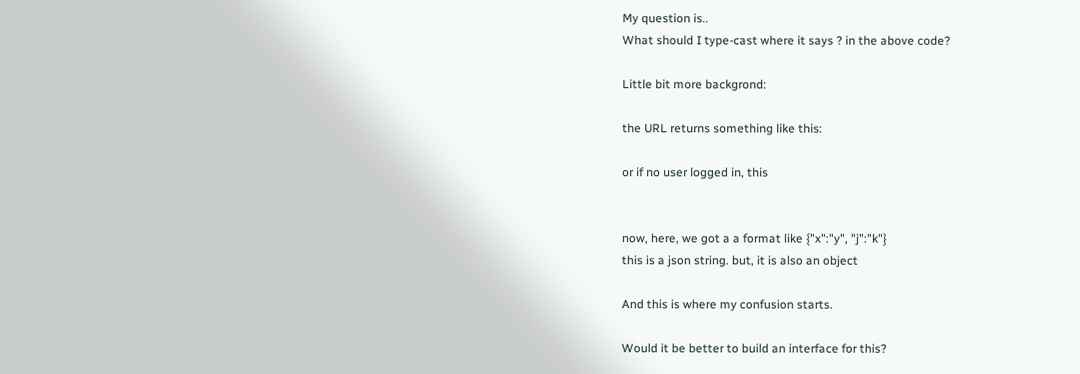My question is..
What should I type-cast where it says ? in the above code?

Little bit more backgrond:

the URL returns something like this:

or if no user logged in, this


now, here, we got a a format like {"x":"y", "j":"k"}
this is a json string. but, it is also an object

And this is where my confusion starts.

Would it be better to build an interface for this?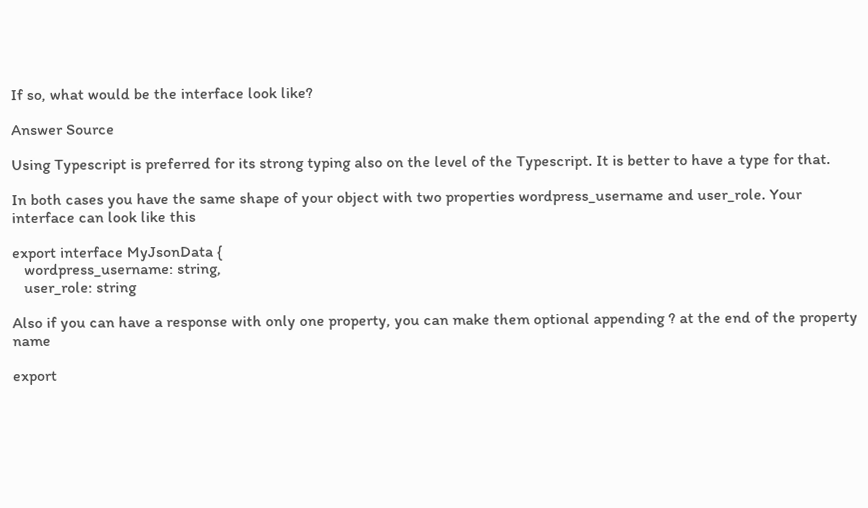If so, what would be the interface look like?

Answer Source

Using Typescript is preferred for its strong typing also on the level of the Typescript. It is better to have a type for that.

In both cases you have the same shape of your object with two properties wordpress_username and user_role. Your interface can look like this

export interface MyJsonData {
   wordpress_username: string,
   user_role: string

Also if you can have a response with only one property, you can make them optional appending ? at the end of the property name

export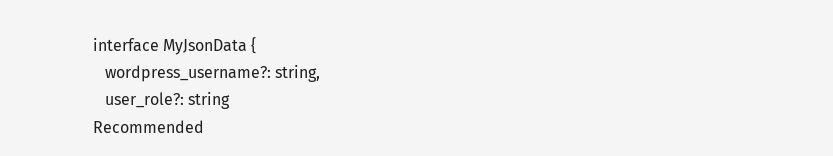interface MyJsonData {
   wordpress_username?: string,
   user_role?: string
Recommended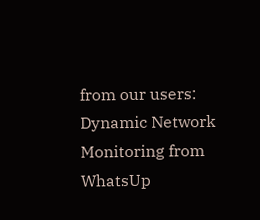from our users: Dynamic Network Monitoring from WhatsUp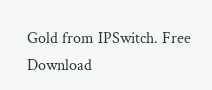Gold from IPSwitch. Free Download